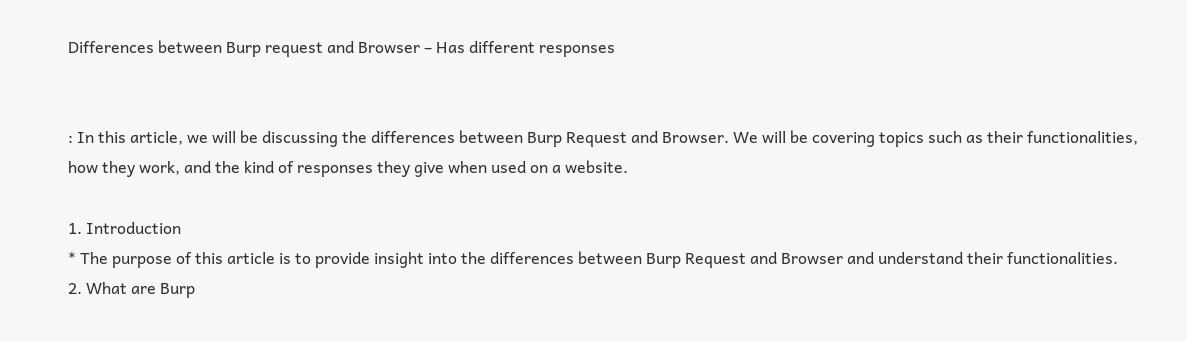Differences between Burp request and Browser – Has different responses


: In this article, we will be discussing the differences between Burp Request and Browser. We will be covering topics such as their functionalities, how they work, and the kind of responses they give when used on a website.

1. Introduction
* The purpose of this article is to provide insight into the differences between Burp Request and Browser and understand their functionalities.
2. What are Burp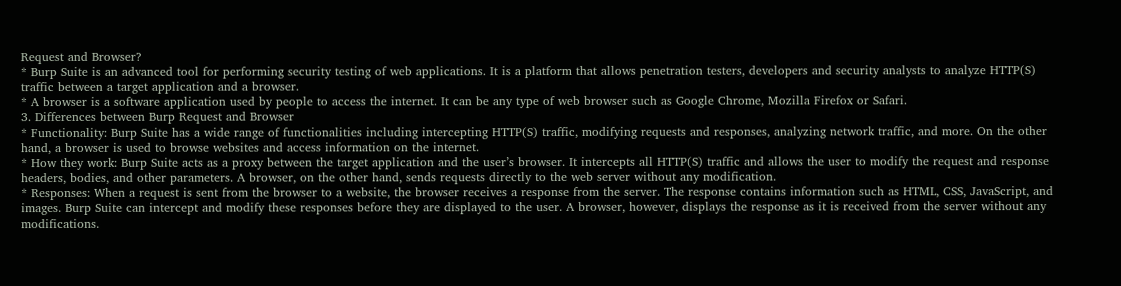Request and Browser?
* Burp Suite is an advanced tool for performing security testing of web applications. It is a platform that allows penetration testers, developers and security analysts to analyze HTTP(S) traffic between a target application and a browser.
* A browser is a software application used by people to access the internet. It can be any type of web browser such as Google Chrome, Mozilla Firefox or Safari.
3. Differences between Burp Request and Browser
* Functionality: Burp Suite has a wide range of functionalities including intercepting HTTP(S) traffic, modifying requests and responses, analyzing network traffic, and more. On the other hand, a browser is used to browse websites and access information on the internet.
* How they work: Burp Suite acts as a proxy between the target application and the user’s browser. It intercepts all HTTP(S) traffic and allows the user to modify the request and response headers, bodies, and other parameters. A browser, on the other hand, sends requests directly to the web server without any modification.
* Responses: When a request is sent from the browser to a website, the browser receives a response from the server. The response contains information such as HTML, CSS, JavaScript, and images. Burp Suite can intercept and modify these responses before they are displayed to the user. A browser, however, displays the response as it is received from the server without any modifications.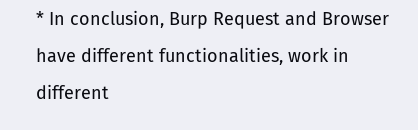* In conclusion, Burp Request and Browser have different functionalities, work in different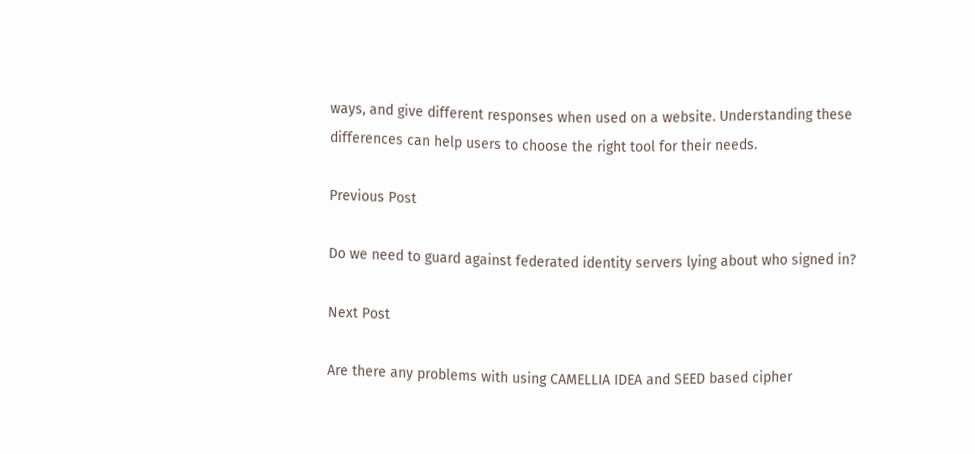ways, and give different responses when used on a website. Understanding these differences can help users to choose the right tool for their needs.

Previous Post

Do we need to guard against federated identity servers lying about who signed in?

Next Post

Are there any problems with using CAMELLIA IDEA and SEED based cipher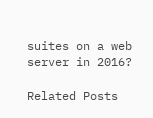suites on a web server in 2016?

Related Posts